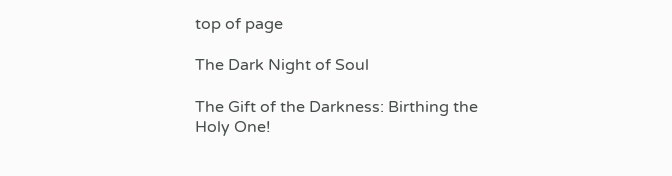top of page

The Dark Night of Soul

The Gift of the Darkness: Birthing the Holy One!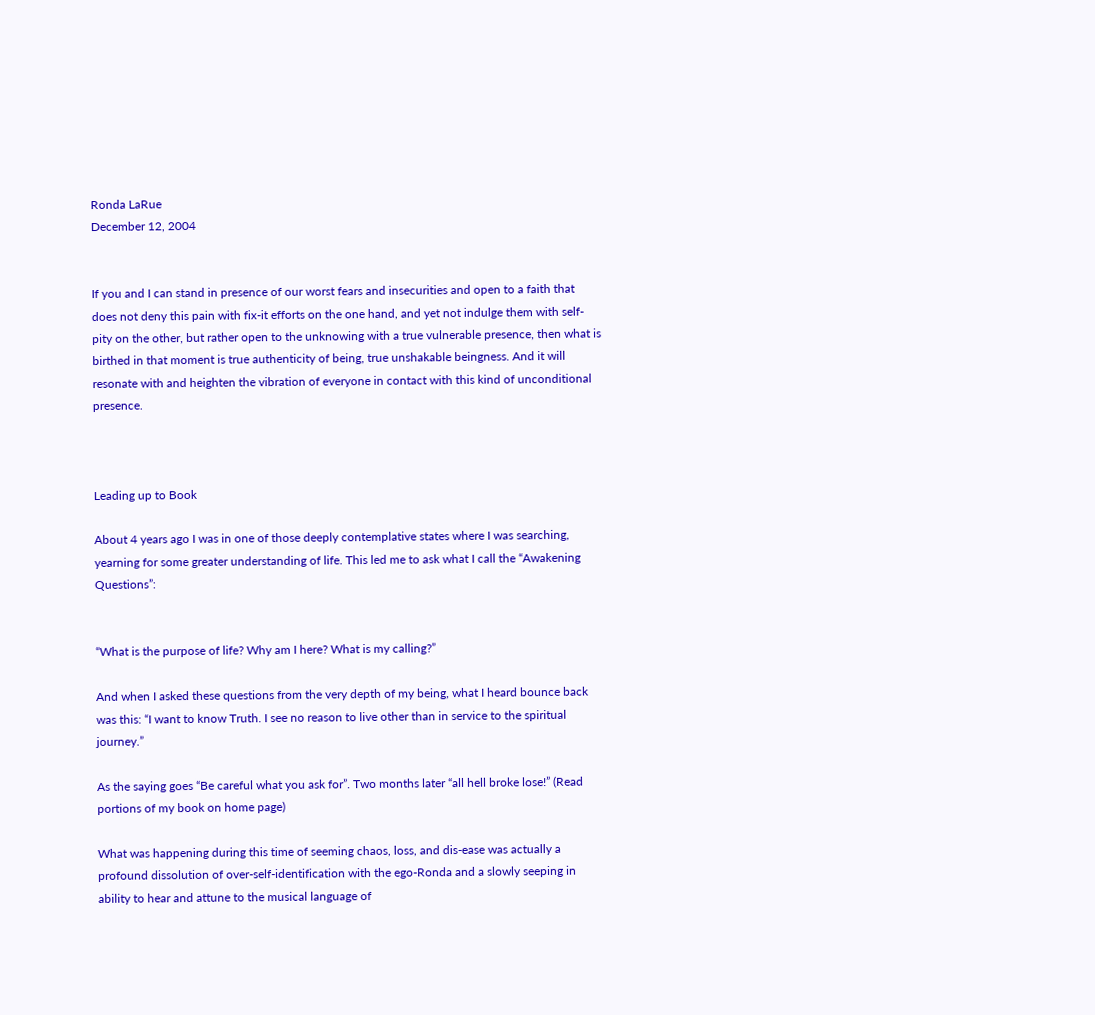Ronda LaRue
December 12, 2004


If you and I can stand in presence of our worst fears and insecurities and open to a faith that does not deny this pain with fix-it efforts on the one hand, and yet not indulge them with self-pity on the other, but rather open to the unknowing with a true vulnerable presence, then what is birthed in that moment is true authenticity of being, true unshakable beingness. And it will resonate with and heighten the vibration of everyone in contact with this kind of unconditional presence.



Leading up to Book

About 4 years ago I was in one of those deeply contemplative states where I was searching, yearning for some greater understanding of life. This led me to ask what I call the “Awakening Questions”:


“What is the purpose of life? Why am I here? What is my calling?”

And when I asked these questions from the very depth of my being, what I heard bounce back was this: “I want to know Truth. I see no reason to live other than in service to the spiritual journey.”

As the saying goes “Be careful what you ask for”. Two months later “all hell broke lose!” (Read portions of my book on home page)

What was happening during this time of seeming chaos, loss, and dis-ease was actually a profound dissolution of over-self-identification with the ego-Ronda and a slowly seeping in ability to hear and attune to the musical language of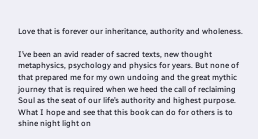Love that is forever our inheritance, authority and wholeness.

I’ve been an avid reader of sacred texts, new thought metaphysics, psychology and physics for years. But none of that prepared me for my own undoing and the great mythic journey that is required when we heed the call of reclaiming Soul as the seat of our life’s authority and highest purpose. What I hope and see that this book can do for others is to shine night light on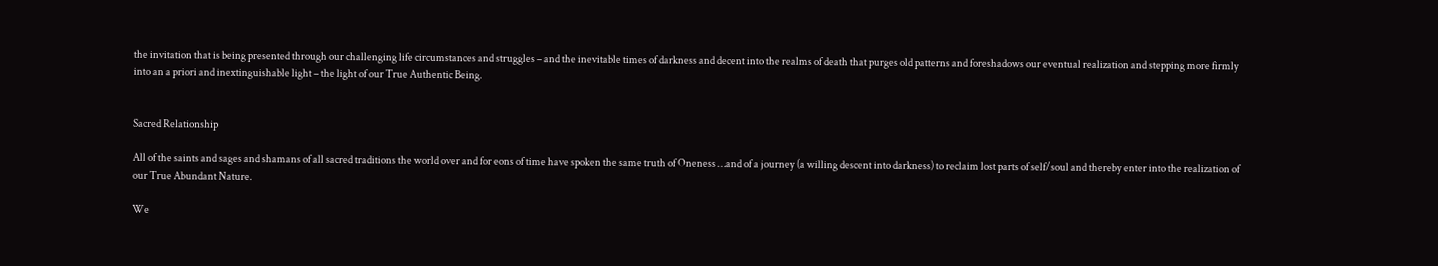the invitation that is being presented through our challenging life circumstances and struggles – and the inevitable times of darkness and decent into the realms of death that purges old patterns and foreshadows our eventual realization and stepping more firmly into an a priori and inextinguishable light – the light of our True Authentic Being.


Sacred Relationship

All of the saints and sages and shamans of all sacred traditions the world over and for eons of time have spoken the same truth of Oneness …and of a journey (a willing descent into darkness) to reclaim lost parts of self/soul and thereby enter into the realization of our True Abundant Nature.

We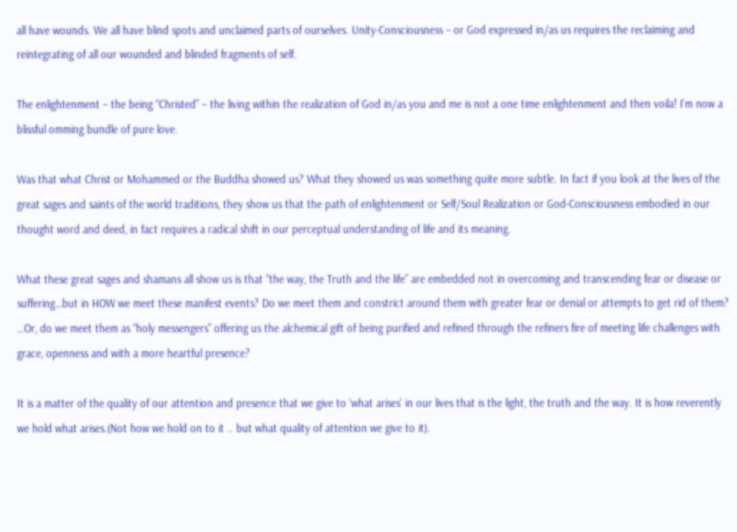all have wounds. We all have blind spots and unclaimed parts of ourselves. Unity-Consciousness – or God expressed in/as us requires the reclaiming and reintegrating of all our wounded and blinded fragments of self.

The enlightenment – the being “Christed” – the living within the realization of God in/as you and me is not a one time enlightenment and then voila! I’m now a blissful omming bundle of pure love.

Was that what Christ or Mohammed or the Buddha showed us? What they showed us was something quite more subtle. In fact if you look at the lives of the great sages and saints of the world traditions, they show us that the path of enlightenment or Self/Soul Realization or God-Consciousness embodied in our thought word and deed, in fact requires a radical shift in our perceptual understanding of life and its meaning.

What these great sages and shamans all show us is that “the way, the Truth and the life” are embedded not in overcoming and transcending fear or disease or suffering…but in HOW we meet these manifest events? Do we meet them and constrict around them with greater fear or denial or attempts to get rid of them? …Or, do we meet them as “holy messengers” offering us the alchemical gift of being purified and refined through the refiners fire of meeting life challenges with grace, openness and with a more heartful presence?

It is a matter of the quality of our attention and presence that we give to ‘what arises’ in our lives that is the light, the truth and the way. It is how reverently we hold what arises.(Not how we hold on to it .. but what quality of attention we give to it).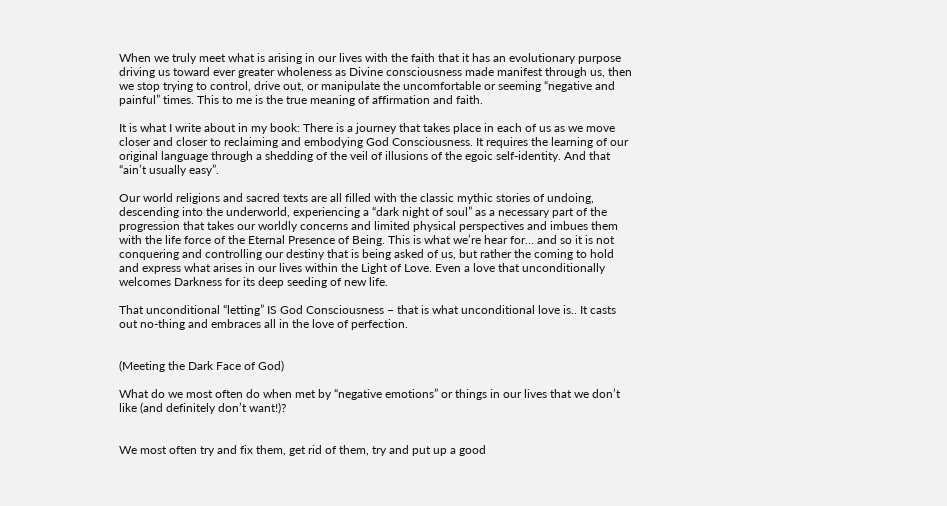When we truly meet what is arising in our lives with the faith that it has an evolutionary purpose driving us toward ever greater wholeness as Divine consciousness made manifest through us, then we stop trying to control, drive out, or manipulate the uncomfortable or seeming “negative and painful” times. This to me is the true meaning of affirmation and faith.

It is what I write about in my book: There is a journey that takes place in each of us as we move closer and closer to reclaiming and embodying God Consciousness. It requires the learning of our original language through a shedding of the veil of illusions of the egoic self-identity. And that “ain’t usually easy”.

Our world religions and sacred texts are all filled with the classic mythic stories of undoing, descending into the underworld, experiencing a “dark night of soul” as a necessary part of the progression that takes our worldly concerns and limited physical perspectives and imbues them with the life force of the Eternal Presence of Being. This is what we’re hear for… and so it is not conquering and controlling our destiny that is being asked of us, but rather the coming to hold and express what arises in our lives within the Light of Love. Even a love that unconditionally welcomes Darkness for its deep seeding of new life.

That unconditional “letting” IS God Consciousness – that is what unconditional love is.. It casts out no-thing and embraces all in the love of perfection.


(Meeting the Dark Face of God)

What do we most often do when met by “negative emotions” or things in our lives that we don’t like (and definitely don’t want!)?


We most often try and fix them, get rid of them, try and put up a good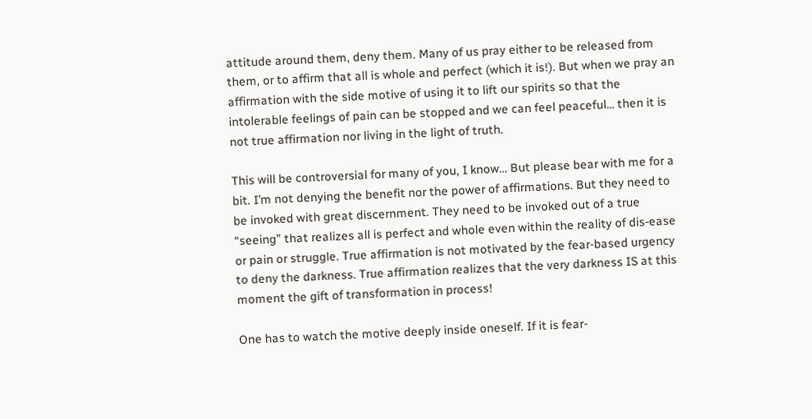attitude around them, deny them. Many of us pray either to be released from them, or to affirm that all is whole and perfect (which it is!). But when we pray an affirmation with the side motive of using it to lift our spirits so that the intolerable feelings of pain can be stopped and we can feel peaceful… then it is not true affirmation nor living in the light of truth.

This will be controversial for many of you, I know… But please bear with me for a bit. I’m not denying the benefit nor the power of affirmations. But they need to be invoked with great discernment. They need to be invoked out of a true “seeing” that realizes all is perfect and whole even within the reality of dis-ease or pain or struggle. True affirmation is not motivated by the fear-based urgency to deny the darkness. True affirmation realizes that the very darkness IS at this moment the gift of transformation in process!

One has to watch the motive deeply inside oneself. If it is fear-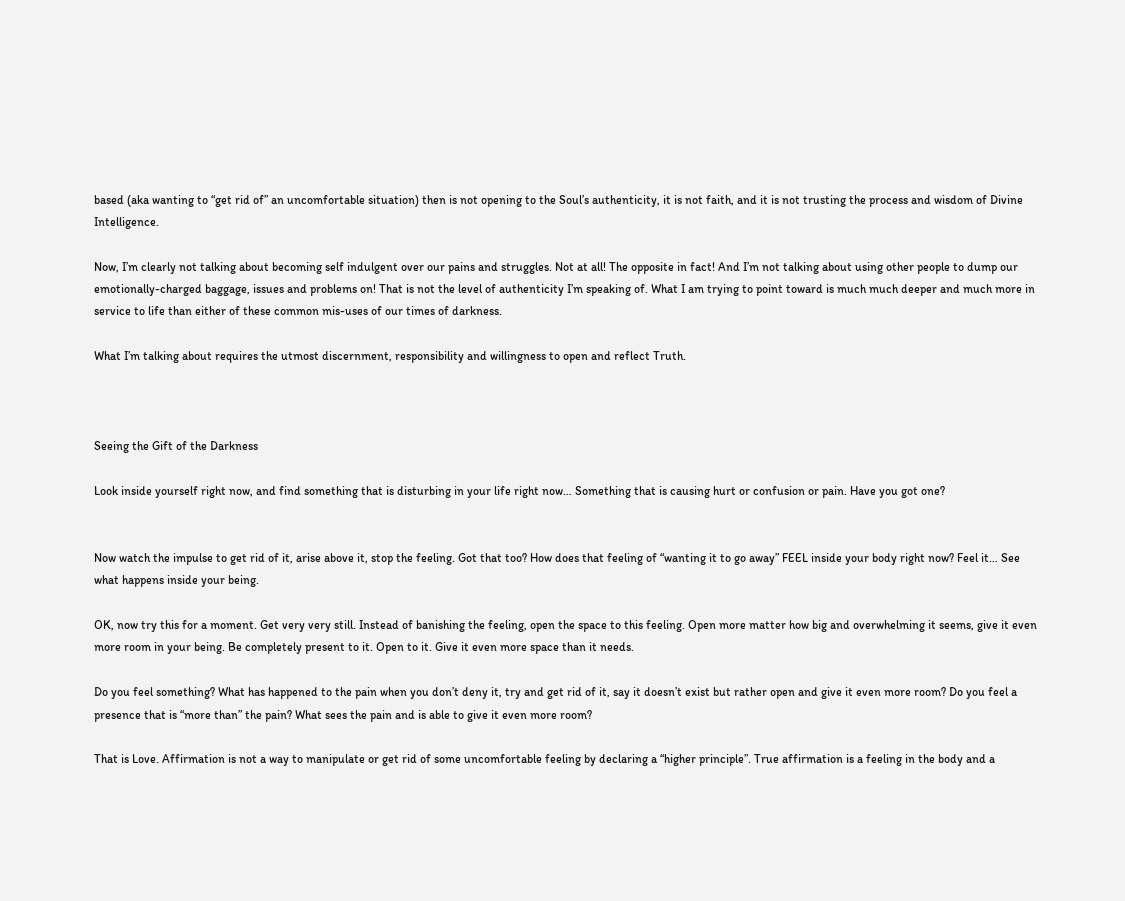based (aka wanting to “get rid of” an uncomfortable situation) then is not opening to the Soul’s authenticity, it is not faith, and it is not trusting the process and wisdom of Divine Intelligence.

Now, I’m clearly not talking about becoming self indulgent over our pains and struggles. Not at all! The opposite in fact! And I’m not talking about using other people to dump our emotionally-charged baggage, issues and problems on! That is not the level of authenticity I’m speaking of. What I am trying to point toward is much much deeper and much more in service to life than either of these common mis-uses of our times of darkness.

What I’m talking about requires the utmost discernment, responsibility and willingness to open and reflect Truth.



Seeing the Gift of the Darkness

Look inside yourself right now, and find something that is disturbing in your life right now… Something that is causing hurt or confusion or pain. Have you got one?


Now watch the impulse to get rid of it, arise above it, stop the feeling. Got that too? How does that feeling of “wanting it to go away” FEEL inside your body right now? Feel it… See what happens inside your being.

OK, now try this for a moment. Get very very still. Instead of banishing the feeling, open the space to this feeling. Open more matter how big and overwhelming it seems, give it even more room in your being. Be completely present to it. Open to it. Give it even more space than it needs.

Do you feel something? What has happened to the pain when you don’t deny it, try and get rid of it, say it doesn’t exist but rather open and give it even more room? Do you feel a presence that is “more than” the pain? What sees the pain and is able to give it even more room?

That is Love. Affirmation is not a way to manipulate or get rid of some uncomfortable feeling by declaring a “higher principle”. True affirmation is a feeling in the body and a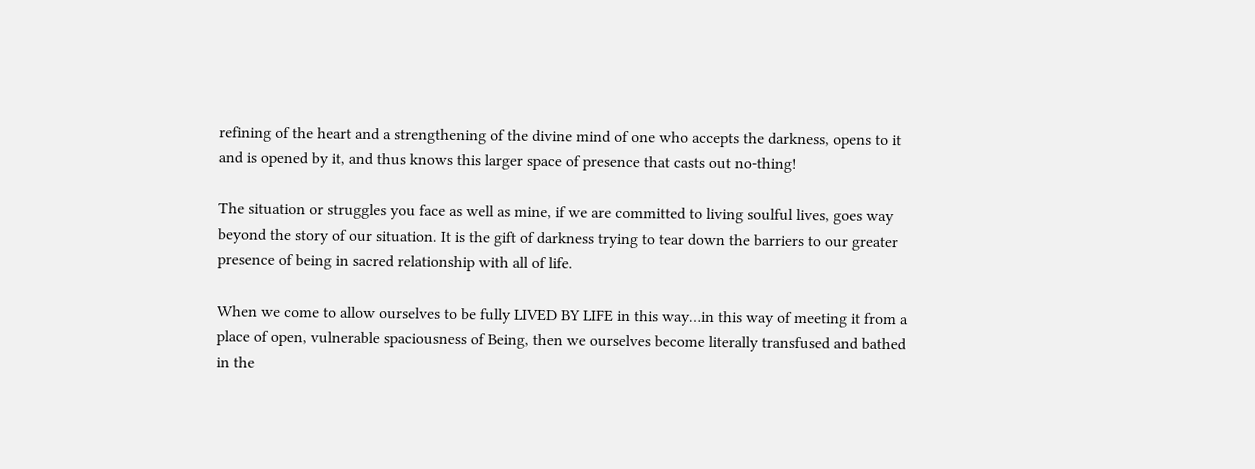refining of the heart and a strengthening of the divine mind of one who accepts the darkness, opens to it and is opened by it, and thus knows this larger space of presence that casts out no-thing!

The situation or struggles you face as well as mine, if we are committed to living soulful lives, goes way beyond the story of our situation. It is the gift of darkness trying to tear down the barriers to our greater presence of being in sacred relationship with all of life.

When we come to allow ourselves to be fully LIVED BY LIFE in this way…in this way of meeting it from a place of open, vulnerable spaciousness of Being, then we ourselves become literally transfused and bathed in the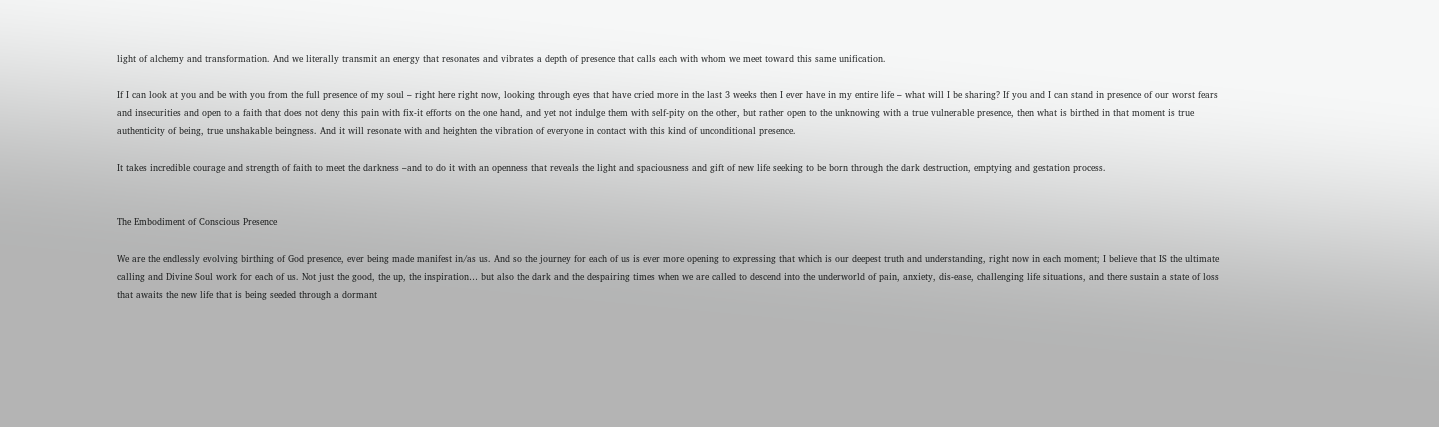light of alchemy and transformation. And we literally transmit an energy that resonates and vibrates a depth of presence that calls each with whom we meet toward this same unification.

If I can look at you and be with you from the full presence of my soul – right here right now, looking through eyes that have cried more in the last 3 weeks then I ever have in my entire life – what will I be sharing? If you and I can stand in presence of our worst fears and insecurities and open to a faith that does not deny this pain with fix-it efforts on the one hand, and yet not indulge them with self-pity on the other, but rather open to the unknowing with a true vulnerable presence, then what is birthed in that moment is true authenticity of being, true unshakable beingness. And it will resonate with and heighten the vibration of everyone in contact with this kind of unconditional presence.

It takes incredible courage and strength of faith to meet the darkness –and to do it with an openness that reveals the light and spaciousness and gift of new life seeking to be born through the dark destruction, emptying and gestation process.


The Embodiment of Conscious Presence

We are the endlessly evolving birthing of God presence, ever being made manifest in/as us. And so the journey for each of us is ever more opening to expressing that which is our deepest truth and understanding, right now in each moment; I believe that IS the ultimate calling and Divine Soul work for each of us. Not just the good, the up, the inspiration… but also the dark and the despairing times when we are called to descend into the underworld of pain, anxiety, dis-ease, challenging life situations, and there sustain a state of loss that awaits the new life that is being seeded through a dormant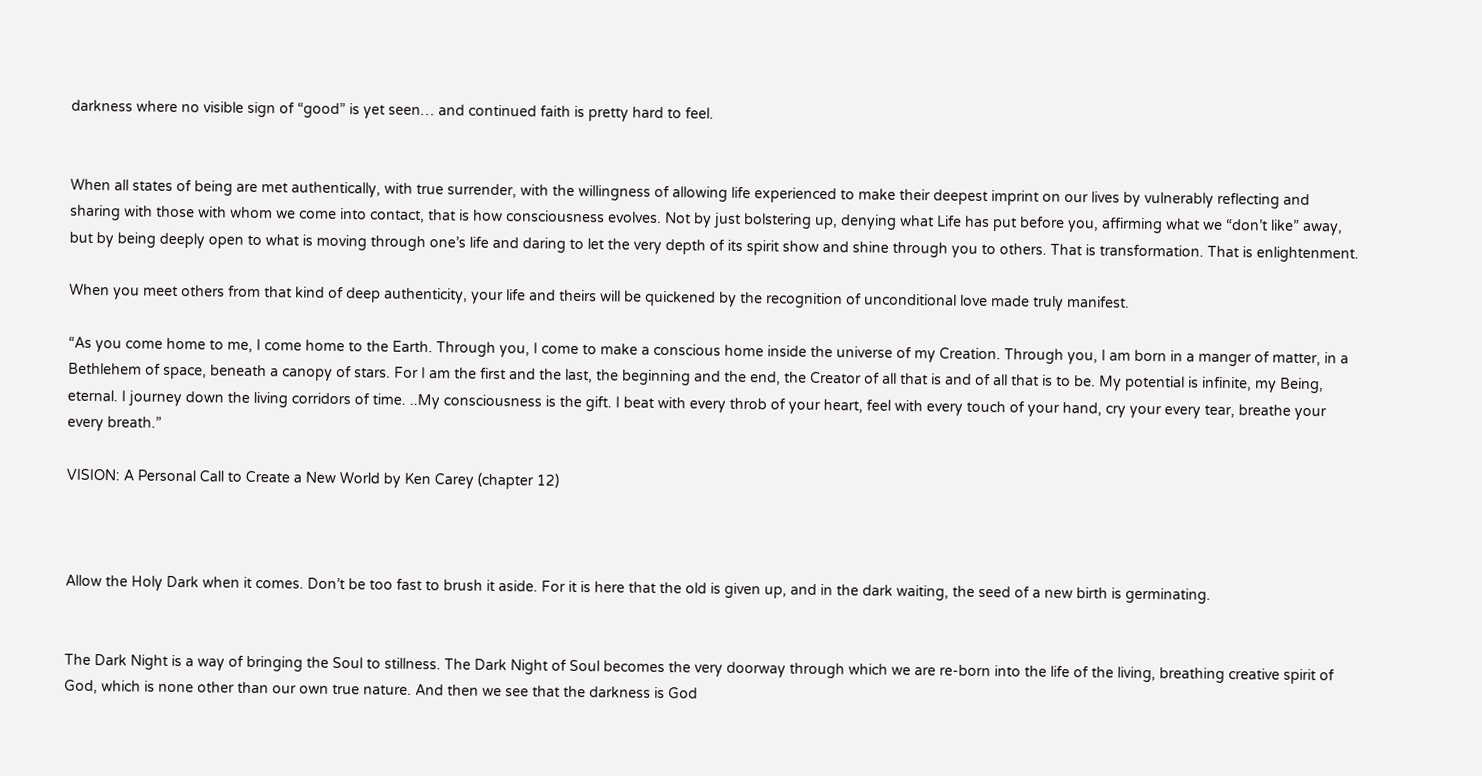darkness where no visible sign of “good” is yet seen… and continued faith is pretty hard to feel.


When all states of being are met authentically, with true surrender, with the willingness of allowing life experienced to make their deepest imprint on our lives by vulnerably reflecting and sharing with those with whom we come into contact, that is how consciousness evolves. Not by just bolstering up, denying what Life has put before you, affirming what we “don’t like” away, but by being deeply open to what is moving through one’s life and daring to let the very depth of its spirit show and shine through you to others. That is transformation. That is enlightenment.

When you meet others from that kind of deep authenticity, your life and theirs will be quickened by the recognition of unconditional love made truly manifest.

“As you come home to me, I come home to the Earth. Through you, I come to make a conscious home inside the universe of my Creation. Through you, I am born in a manger of matter, in a Bethlehem of space, beneath a canopy of stars. For I am the first and the last, the beginning and the end, the Creator of all that is and of all that is to be. My potential is infinite, my Being, eternal. I journey down the living corridors of time. ..My consciousness is the gift. I beat with every throb of your heart, feel with every touch of your hand, cry your every tear, breathe your every breath.”

VISION: A Personal Call to Create a New World by Ken Carey (chapter 12)



Allow the Holy Dark when it comes. Don’t be too fast to brush it aside. For it is here that the old is given up, and in the dark waiting, the seed of a new birth is germinating.


The Dark Night is a way of bringing the Soul to stillness. The Dark Night of Soul becomes the very doorway through which we are re-born into the life of the living, breathing creative spirit of God, which is none other than our own true nature. And then we see that the darkness is God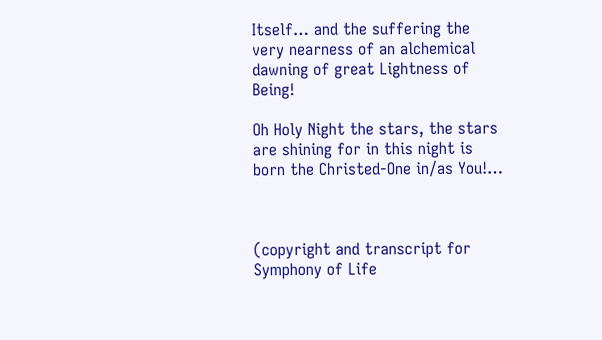Itself… and the suffering the very nearness of an alchemical dawning of great Lightness of Being!

Oh Holy Night the stars, the stars are shining for in this night is born the Christed-One in/as You!…



(copyright and transcript for Symphony of Life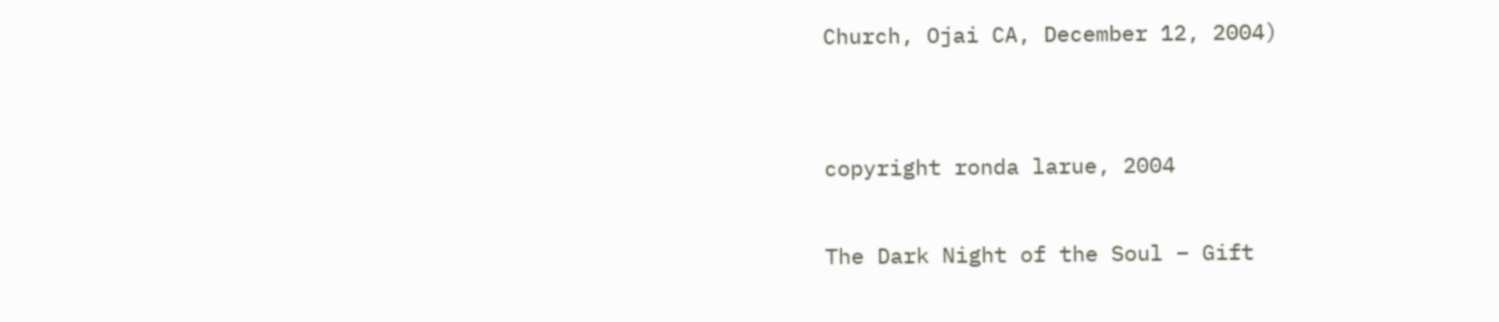Church, Ojai CA, December 12, 2004)


copyright ronda larue, 2004

The Dark Night of the Soul – Gift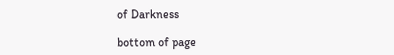of Darkness

bottom of page